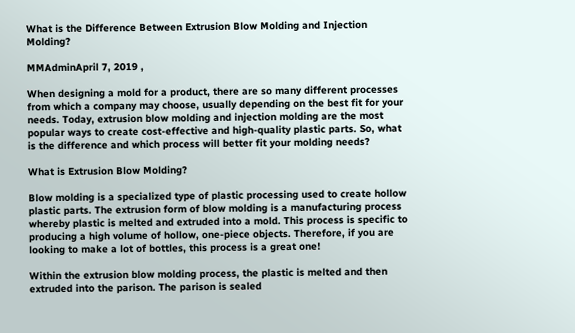What is the Difference Between Extrusion Blow Molding and Injection Molding?

MMAdminApril 7, 2019 ,

When designing a mold for a product, there are so many different processes from which a company may choose, usually depending on the best fit for your needs. Today, extrusion blow molding and injection molding are the most popular ways to create cost-effective and high-quality plastic parts. So, what is the difference and which process will better fit your molding needs?

What is Extrusion Blow Molding?

Blow molding is a specialized type of plastic processing used to create hollow plastic parts. The extrusion form of blow molding is a manufacturing process whereby plastic is melted and extruded into a mold. This process is specific to producing a high volume of hollow, one-piece objects. Therefore, if you are looking to make a lot of bottles, this process is a great one!

Within the extrusion blow molding process, the plastic is melted and then extruded into the parison. The parison is sealed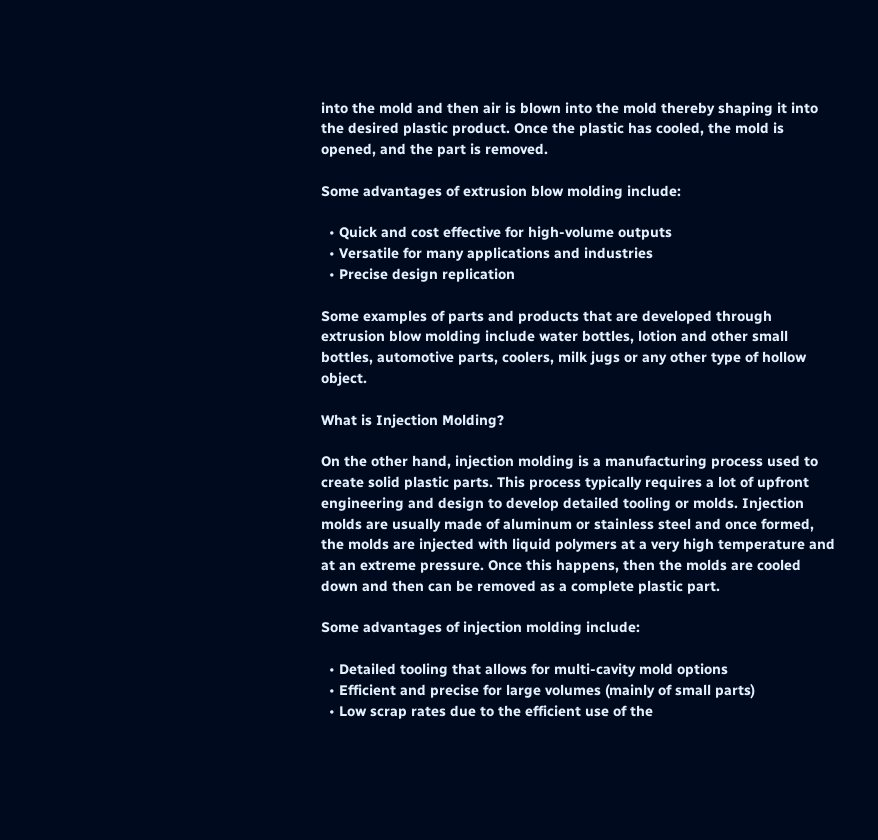into the mold and then air is blown into the mold thereby shaping it into the desired plastic product. Once the plastic has cooled, the mold is opened, and the part is removed.

Some advantages of extrusion blow molding include:

  • Quick and cost effective for high-volume outputs
  • Versatile for many applications and industries
  • Precise design replication

Some examples of parts and products that are developed through extrusion blow molding include water bottles, lotion and other small bottles, automotive parts, coolers, milk jugs or any other type of hollow object.

What is Injection Molding?

On the other hand, injection molding is a manufacturing process used to create solid plastic parts. This process typically requires a lot of upfront engineering and design to develop detailed tooling or molds. Injection molds are usually made of aluminum or stainless steel and once formed, the molds are injected with liquid polymers at a very high temperature and at an extreme pressure. Once this happens, then the molds are cooled down and then can be removed as a complete plastic part.

Some advantages of injection molding include:

  • Detailed tooling that allows for multi-cavity mold options
  • Efficient and precise for large volumes (mainly of small parts)
  • Low scrap rates due to the efficient use of the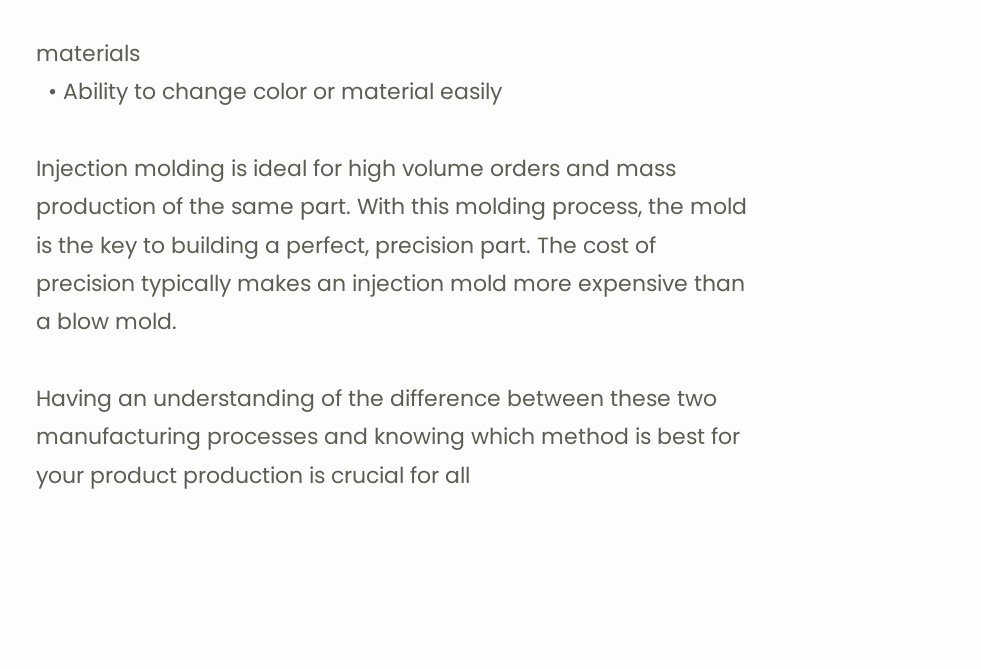materials
  • Ability to change color or material easily

Injection molding is ideal for high volume orders and mass production of the same part. With this molding process, the mold is the key to building a perfect, precision part. The cost of precision typically makes an injection mold more expensive than a blow mold.

Having an understanding of the difference between these two manufacturing processes and knowing which method is best for your product production is crucial for all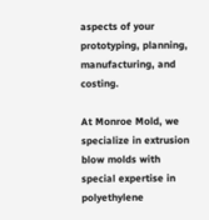aspects of your prototyping, planning, manufacturing, and costing.

At Monroe Mold, we specialize in extrusion blow molds with special expertise in polyethylene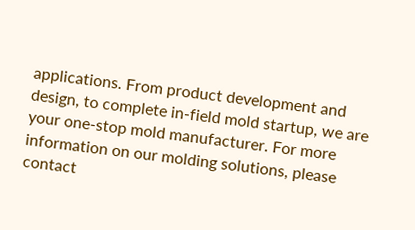applications. From product development and design, to complete in-field mold startup, we are your one-stop mold manufacturer. For more information on our molding solutions, please contact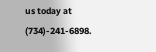us today at (734)-241-6898.